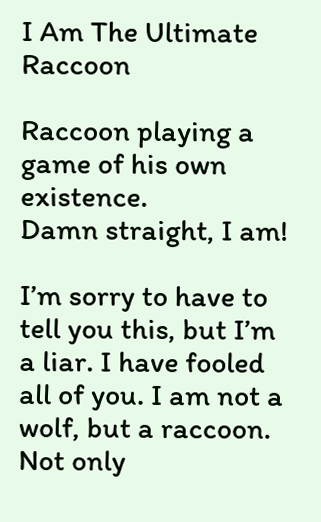I Am The Ultimate Raccoon

Raccoon playing a game of his own existence.
Damn straight, I am!

I’m sorry to have to tell you this, but I’m a liar. I have fooled all of you. I am not a wolf, but a raccoon. Not only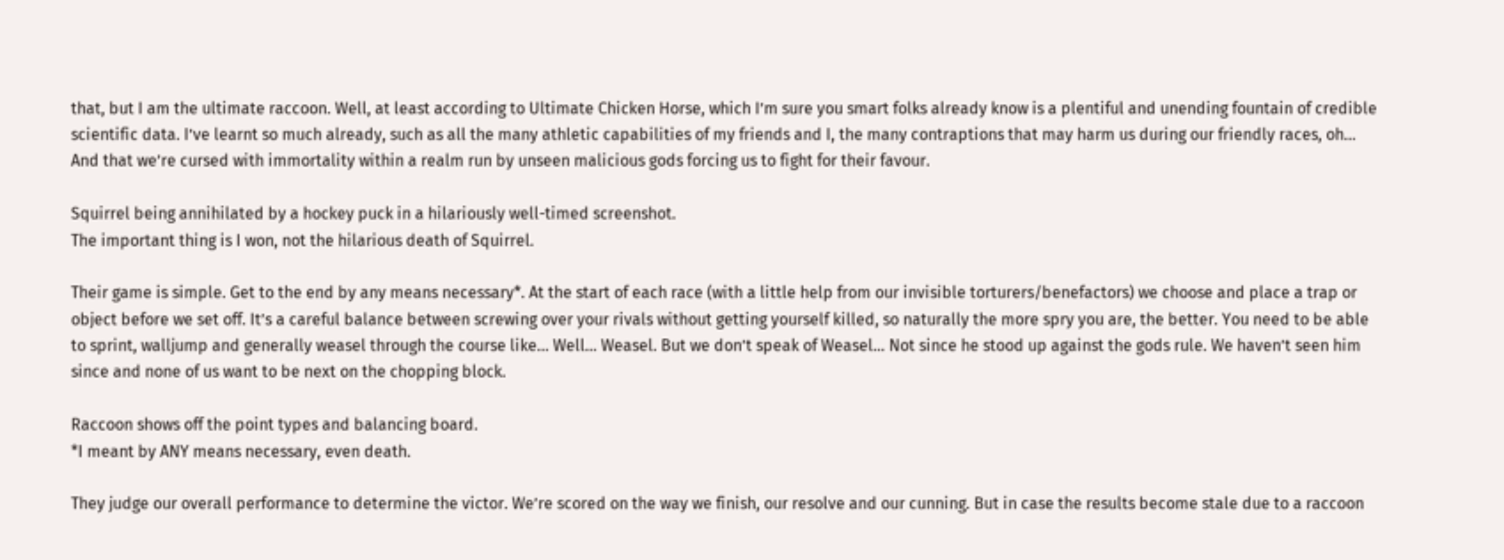that, but I am the ultimate raccoon. Well, at least according to Ultimate Chicken Horse, which I’m sure you smart folks already know is a plentiful and unending fountain of credible scientific data. I’ve learnt so much already, such as all the many athletic capabilities of my friends and I, the many contraptions that may harm us during our friendly races, oh… And that we’re cursed with immortality within a realm run by unseen malicious gods forcing us to fight for their favour.

Squirrel being annihilated by a hockey puck in a hilariously well-timed screenshot.
The important thing is I won, not the hilarious death of Squirrel.

Their game is simple. Get to the end by any means necessary*. At the start of each race (with a little help from our invisible torturers/benefactors) we choose and place a trap or object before we set off. It’s a careful balance between screwing over your rivals without getting yourself killed, so naturally the more spry you are, the better. You need to be able to sprint, walljump and generally weasel through the course like… Well… Weasel. But we don’t speak of Weasel… Not since he stood up against the gods rule. We haven’t seen him since and none of us want to be next on the chopping block.

Raccoon shows off the point types and balancing board.
*I meant by ANY means necessary, even death.

They judge our overall performance to determine the victor. We’re scored on the way we finish, our resolve and our cunning. But in case the results become stale due to a raccoon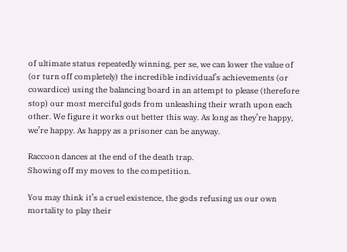of ultimate status repeatedly winning, per se, we can lower the value of (or turn off completely) the incredible individual’s achievements (or cowardice) using the balancing board in an attempt to please (therefore stop) our most merciful gods from unleashing their wrath upon each other. We figure it works out better this way. As long as they’re happy, we’re happy. As happy as a prisoner can be anyway.

Raccoon dances at the end of the death trap.
Showing off my moves to the competition.

You may think it’s a cruel existence, the gods refusing us our own mortality to play their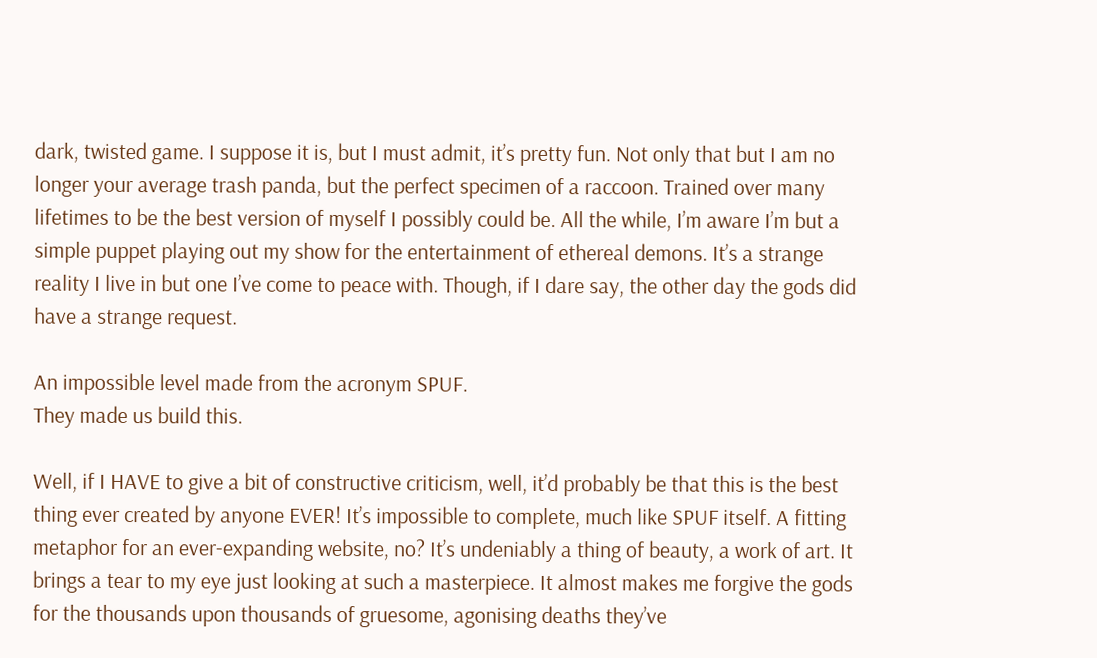dark, twisted game. I suppose it is, but I must admit, it’s pretty fun. Not only that but I am no longer your average trash panda, but the perfect specimen of a raccoon. Trained over many lifetimes to be the best version of myself I possibly could be. All the while, I’m aware I’m but a simple puppet playing out my show for the entertainment of ethereal demons. It’s a strange reality I live in but one I’ve come to peace with. Though, if I dare say, the other day the gods did have a strange request.

An impossible level made from the acronym SPUF.
They made us build this.

Well, if I HAVE to give a bit of constructive criticism, well, it’d probably be that this is the best thing ever created by anyone EVER! It’s impossible to complete, much like SPUF itself. A fitting metaphor for an ever-expanding website, no? It’s undeniably a thing of beauty, a work of art. It brings a tear to my eye just looking at such a masterpiece. It almost makes me forgive the gods for the thousands upon thousands of gruesome, agonising deaths they’ve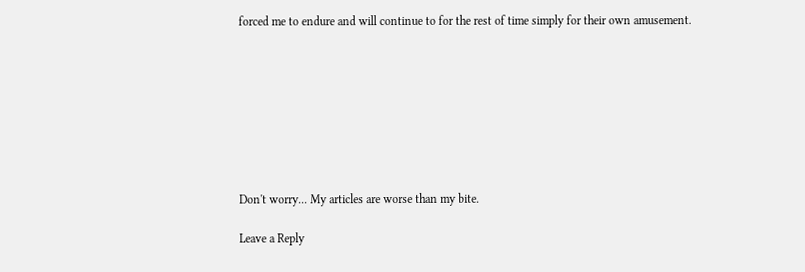forced me to endure and will continue to for the rest of time simply for their own amusement.








Don't worry... My articles are worse than my bite.

Leave a Reply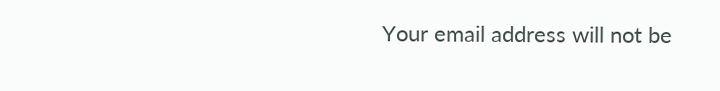Your email address will not be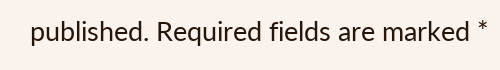published. Required fields are marked *